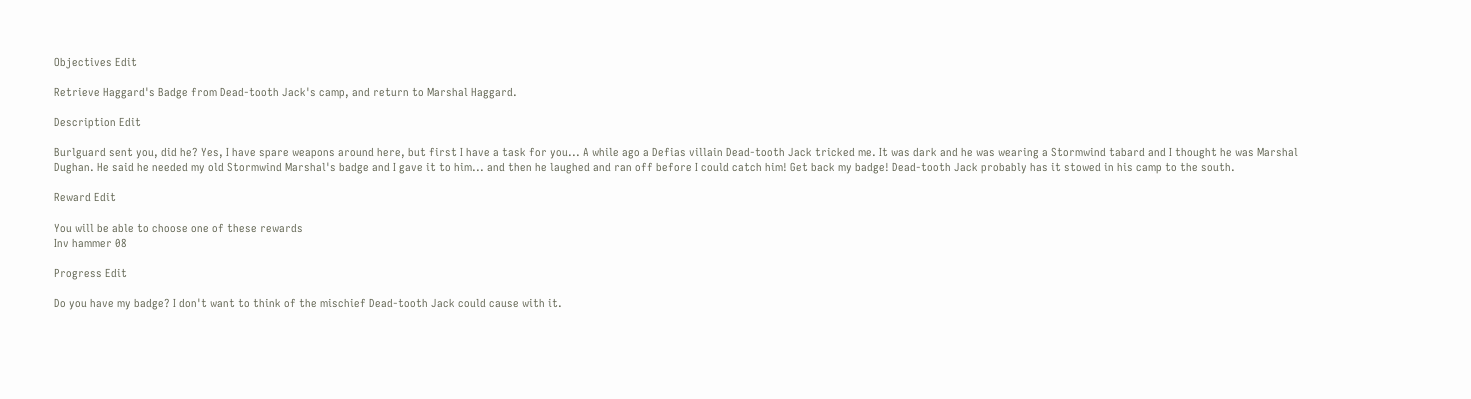Objectives Edit

Retrieve Haggard's Badge from Dead-tooth Jack's camp, and return to Marshal Haggard.

Description Edit

Burlguard sent you, did he? Yes, I have spare weapons around here, but first I have a task for you... A while ago a Defias villain Dead-tooth Jack tricked me. It was dark and he was wearing a Stormwind tabard and I thought he was Marshal Dughan. He said he needed my old Stormwind Marshal's badge and I gave it to him... and then he laughed and ran off before I could catch him! Get back my badge! Dead-tooth Jack probably has it stowed in his camp to the south.

Reward Edit

You will be able to choose one of these rewards
Inv hammer 08

Progress Edit

Do you have my badge? I don't want to think of the mischief Dead-tooth Jack could cause with it.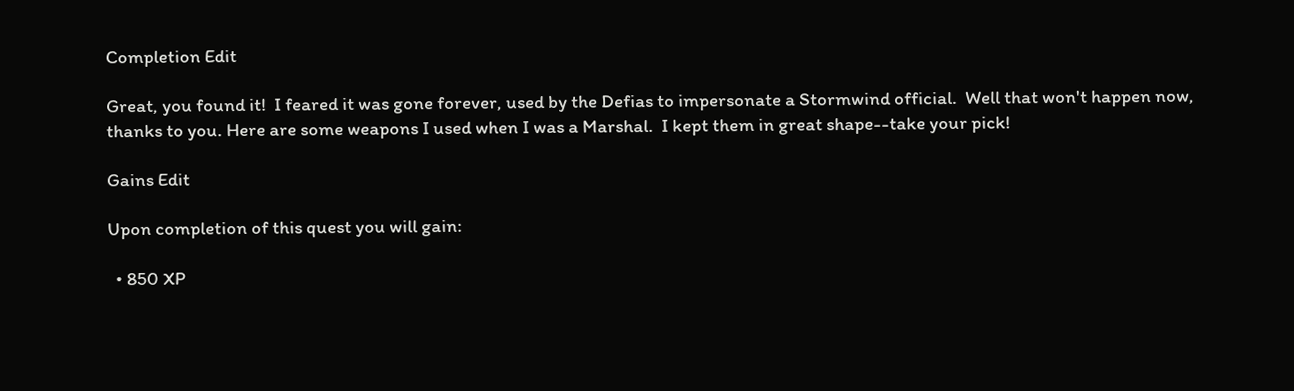Completion Edit

Great, you found it!  I feared it was gone forever, used by the Defias to impersonate a Stormwind official.  Well that won't happen now, thanks to you. Here are some weapons I used when I was a Marshal.  I kept them in great shape--take your pick!

Gains Edit

Upon completion of this quest you will gain:

  • 850 XP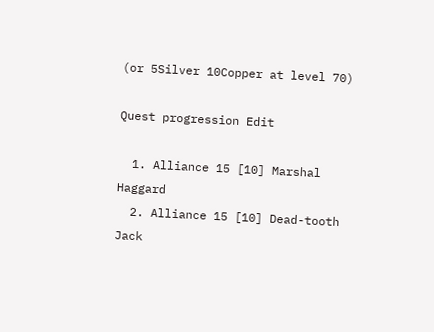(or 5Silver 10Copper at level 70)

Quest progression Edit

  1. Alliance 15 [10] Marshal Haggard
  2. Alliance 15 [10] Dead-tooth Jack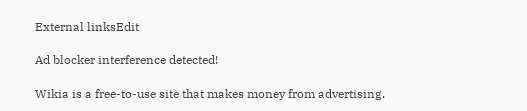External linksEdit

Ad blocker interference detected!

Wikia is a free-to-use site that makes money from advertising.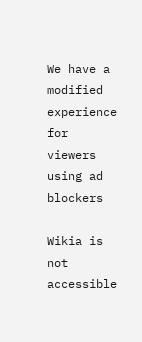We have a modified experience for viewers using ad blockers

Wikia is not accessible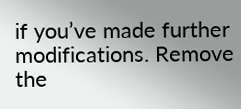if you’ve made further modifications. Remove the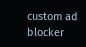custom ad blocker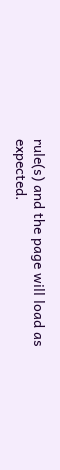rule(s) and the page will load as expected.